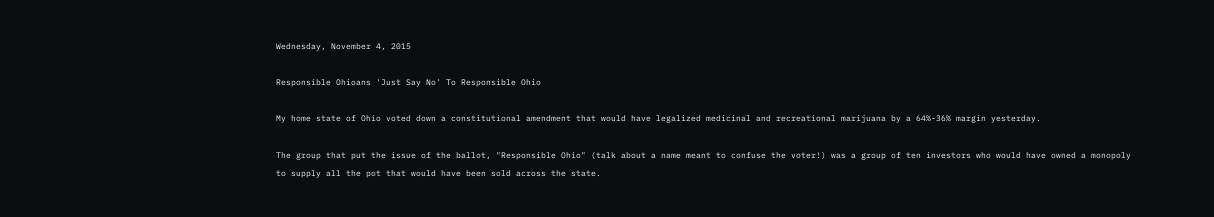Wednesday, November 4, 2015

Responsible Ohioans 'Just Say No' To Responsible Ohio

My home state of Ohio voted down a constitutional amendment that would have legalized medicinal and recreational marijuana by a 64%-36% margin yesterday.

The group that put the issue of the ballot, "Responsible Ohio" (talk about a name meant to confuse the voter!) was a group of ten investors who would have owned a monopoly to supply all the pot that would have been sold across the state.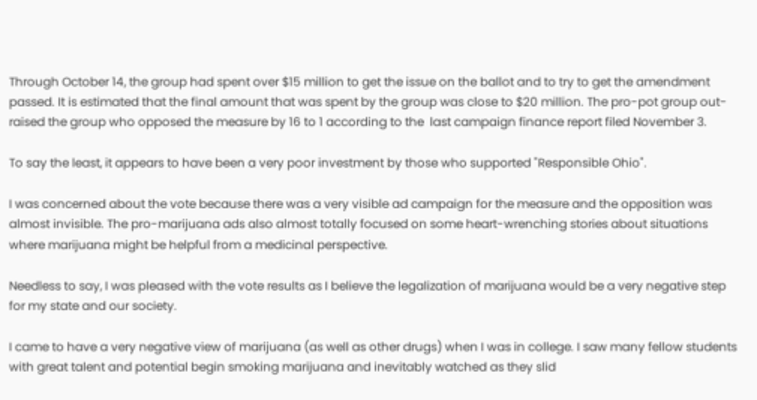Through October 14, the group had spent over $15 million to get the issue on the ballot and to try to get the amendment passed. It is estimated that the final amount that was spent by the group was close to $20 million. The pro-pot group out-raised the group who opposed the measure by 16 to 1 according to the  last campaign finance report filed November 3.

To say the least, it appears to have been a very poor investment by those who supported "Responsible Ohio".

I was concerned about the vote because there was a very visible ad campaign for the measure and the opposition was almost invisible. The pro-marijuana ads also almost totally focused on some heart-wrenching stories about situations where marijuana might be helpful from a medicinal perspective.

Needless to say, I was pleased with the vote results as I believe the legalization of marijuana would be a very negative step for my state and our society.

I came to have a very negative view of marijuana (as well as other drugs) when I was in college. I saw many fellow students with great talent and potential begin smoking marijuana and inevitably watched as they slid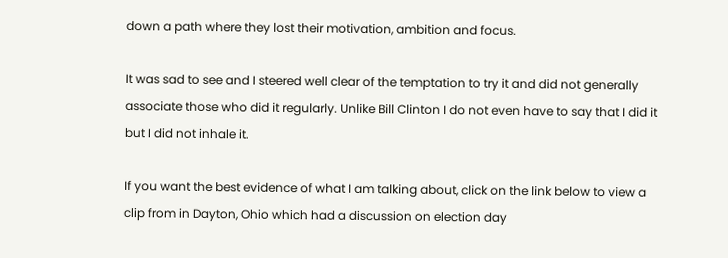down a path where they lost their motivation, ambition and focus.

It was sad to see and I steered well clear of the temptation to try it and did not generally associate those who did it regularly. Unlike Bill Clinton I do not even have to say that I did it but I did not inhale it.

If you want the best evidence of what I am talking about, click on the link below to view a clip from in Dayton, Ohio which had a discussion on election day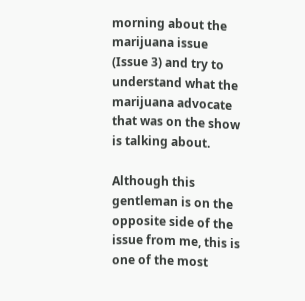morning about the marijuana issue (Issue 3) and try to understand what the marijuana advocate that was on the show is talking about.

Although this gentleman is on the opposite side of the issue from me, this is one of the most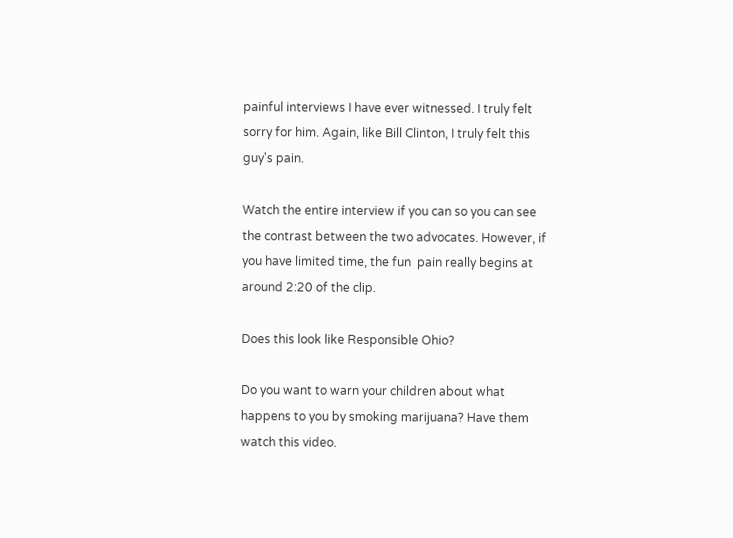painful interviews I have ever witnessed. I truly felt sorry for him. Again, like Bill Clinton, I truly felt this guy's pain.

Watch the entire interview if you can so you can see the contrast between the two advocates. However, if you have limited time, the fun  pain really begins at around 2:20 of the clip.

Does this look like Responsible Ohio?

Do you want to warn your children about what happens to you by smoking marijuana? Have them watch this video.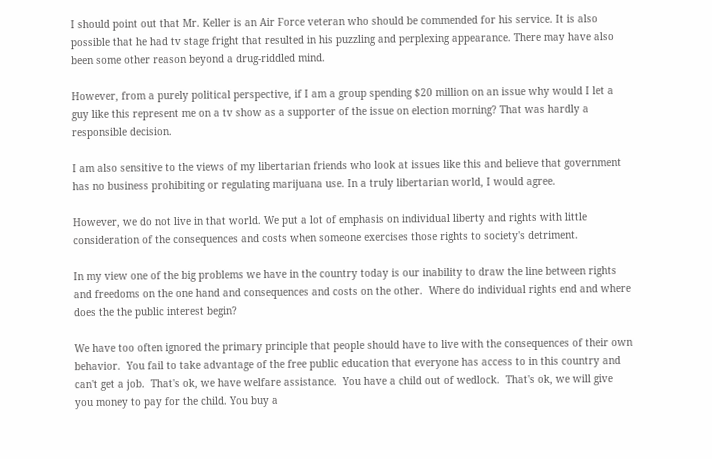I should point out that Mr. Keller is an Air Force veteran who should be commended for his service. It is also possible that he had tv stage fright that resulted in his puzzling and perplexing appearance. There may have also been some other reason beyond a drug-riddled mind.

However, from a purely political perspective, if I am a group spending $20 million on an issue why would I let a guy like this represent me on a tv show as a supporter of the issue on election morning? That was hardly a responsible decision.

I am also sensitive to the views of my libertarian friends who look at issues like this and believe that government has no business prohibiting or regulating marijuana use. In a truly libertarian world, I would agree.

However, we do not live in that world. We put a lot of emphasis on individual liberty and rights with little consideration of the consequences and costs when someone exercises those rights to society's detriment.

In my view one of the big problems we have in the country today is our inability to draw the line between rights and freedoms on the one hand and consequences and costs on the other.  Where do individual rights end and where does the the public interest begin?

We have too often ignored the primary principle that people should have to live with the consequences of their own behavior.  You fail to take advantage of the free public education that everyone has access to in this country and can't get a job.  That's ok, we have welfare assistance.  You have a child out of wedlock.  That's ok, we will give you money to pay for the child. You buy a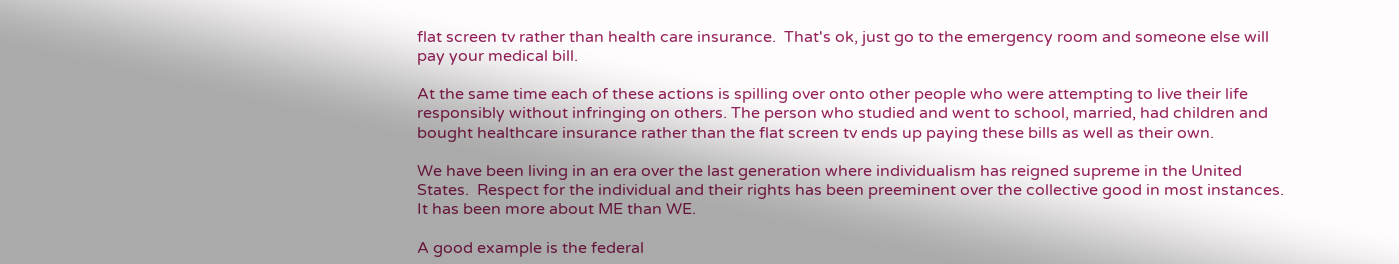flat screen tv rather than health care insurance.  That's ok, just go to the emergency room and someone else will pay your medical bill.

At the same time each of these actions is spilling over onto other people who were attempting to live their life responsibly without infringing on others. The person who studied and went to school, married, had children and bought healthcare insurance rather than the flat screen tv ends up paying these bills as well as their own.

We have been living in an era over the last generation where individualism has reigned supreme in the United States.  Respect for the individual and their rights has been preeminent over the collective good in most instances.  It has been more about ME than WE.

A good example is the federal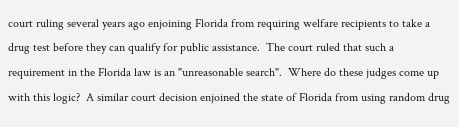court ruling several years ago enjoining Florida from requiring welfare recipients to take a drug test before they can qualify for public assistance.  The court ruled that such a requirement in the Florida law is an "unreasonable search".  Where do these judges come up with this logic?  A similar court decision enjoined the state of Florida from using random drug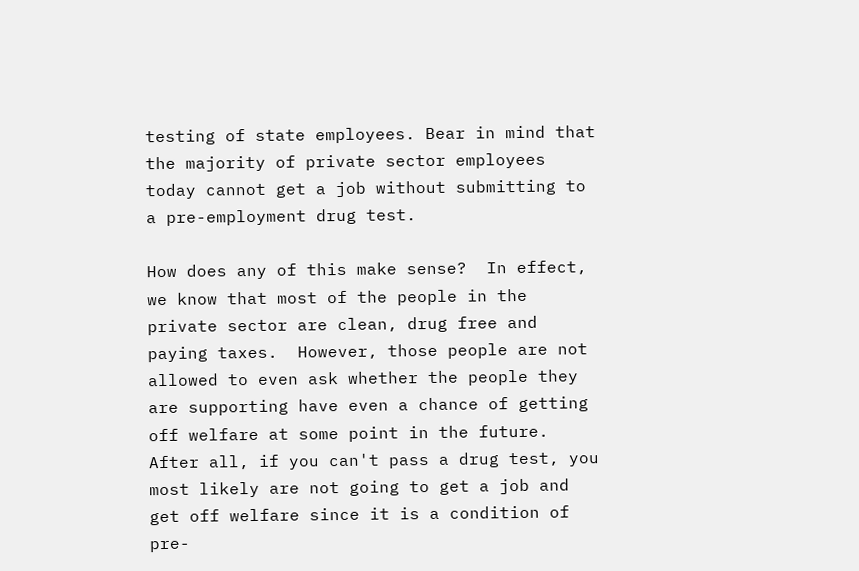testing of state employees. Bear in mind that the majority of private sector employees today cannot get a job without submitting to a pre-employment drug test.

How does any of this make sense?  In effect, we know that most of the people in the private sector are clean, drug free and paying taxes.  However, those people are not allowed to even ask whether the people they are supporting have even a chance of getting off welfare at some point in the future. After all, if you can't pass a drug test, you most likely are not going to get a job and get off welfare since it is a condition of pre-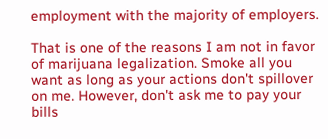employment with the majority of employers.

That is one of the reasons I am not in favor of marijuana legalization. Smoke all you want as long as your actions don't spillover on me. However, don't ask me to pay your bills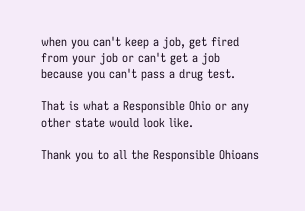when you can't keep a job, get fired from your job or can't get a job because you can't pass a drug test.

That is what a Responsible Ohio or any other state would look like.

Thank you to all the Responsible Ohioans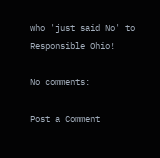who 'just said No' to Responsible Ohio!

No comments:

Post a Comment